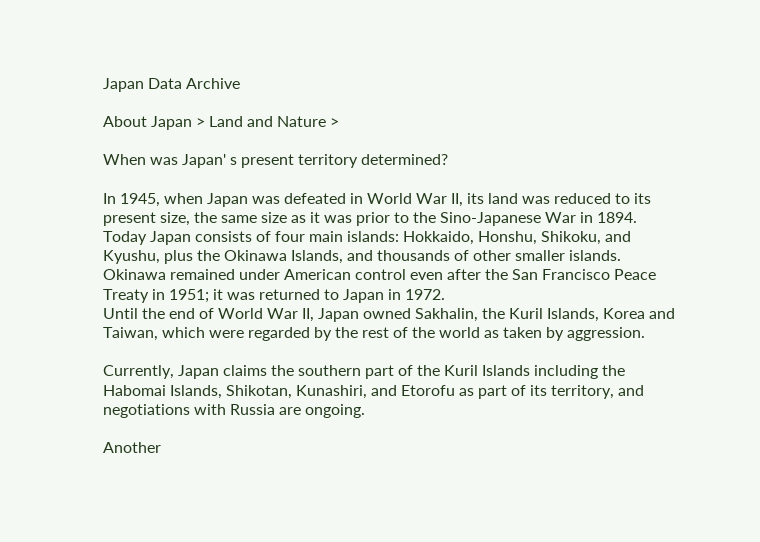Japan Data Archive

About Japan > Land and Nature >

When was Japan' s present territory determined?

In 1945, when Japan was defeated in World War II, its land was reduced to its present size, the same size as it was prior to the Sino-Japanese War in 1894.
Today Japan consists of four main islands: Hokkaido, Honshu, Shikoku, and Kyushu, plus the Okinawa Islands, and thousands of other smaller islands.
Okinawa remained under American control even after the San Francisco Peace Treaty in 1951; it was returned to Japan in 1972.
Until the end of World War II, Japan owned Sakhalin, the Kuril Islands, Korea and Taiwan, which were regarded by the rest of the world as taken by aggression.

Currently, Japan claims the southern part of the Kuril Islands including the Habomai Islands, Shikotan, Kunashiri, and Etorofu as part of its territory, and negotiations with Russia are ongoing.

Another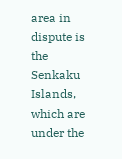area in dispute is the Senkaku Islands, which are under the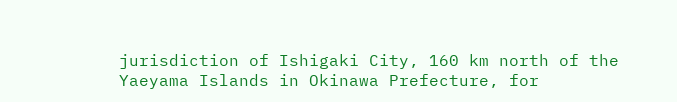jurisdiction of Ishigaki City, 160 km north of the Yaeyama Islands in Okinawa Prefecture, for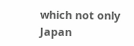which not only Japan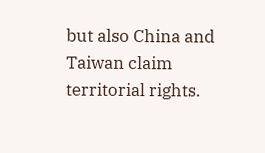but also China and Taiwan claim territorial rights.